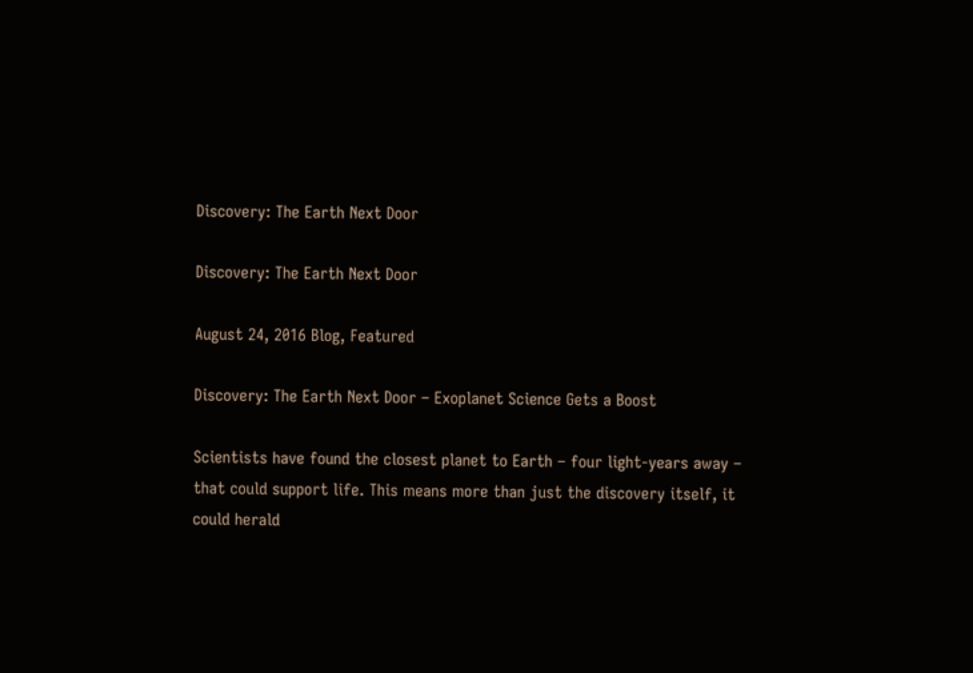Discovery: The Earth Next Door

Discovery: The Earth Next Door

August 24, 2016 Blog, Featured

Discovery: The Earth Next Door – Exoplanet Science Gets a Boost

Scientists have found the closest planet to Earth – four light-years away – that could support life. This means more than just the discovery itself, it could herald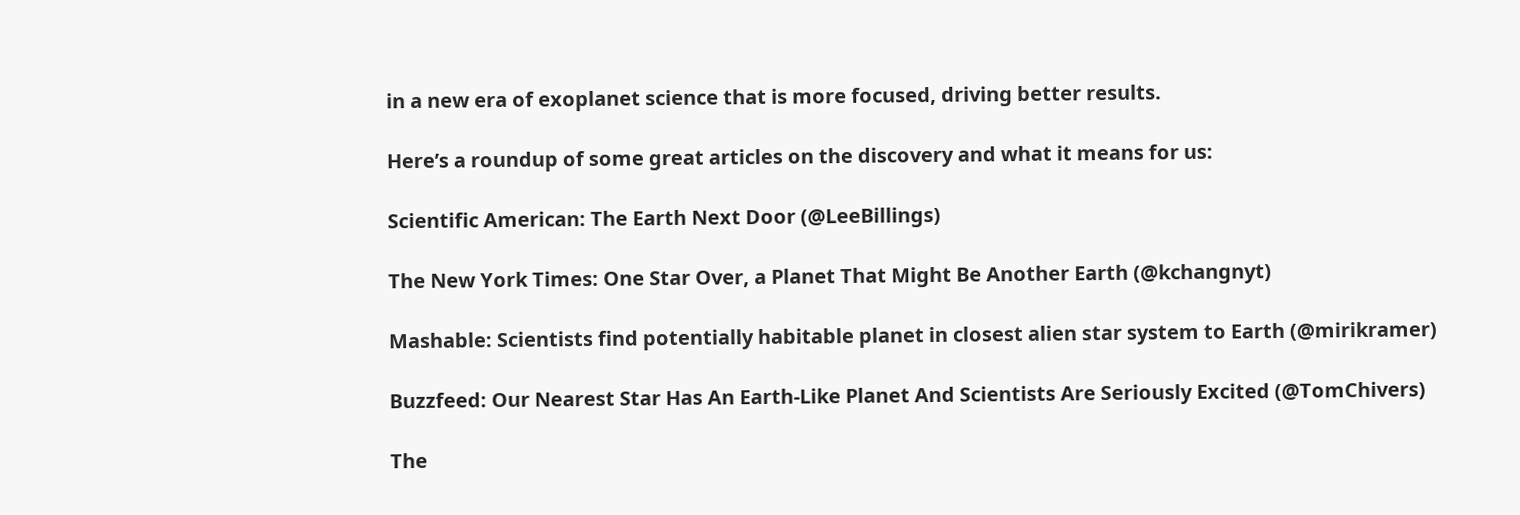in a new era of exoplanet science that is more focused, driving better results.

Here’s a roundup of some great articles on the discovery and what it means for us:

Scientific American: The Earth Next Door (@LeeBillings)

The New York Times: One Star Over, a Planet That Might Be Another Earth (@kchangnyt)

Mashable: Scientists find potentially habitable planet in closest alien star system to Earth (@mirikramer)

Buzzfeed: Our Nearest Star Has An Earth-Like Planet And Scientists Are Seriously Excited (@TomChivers)

The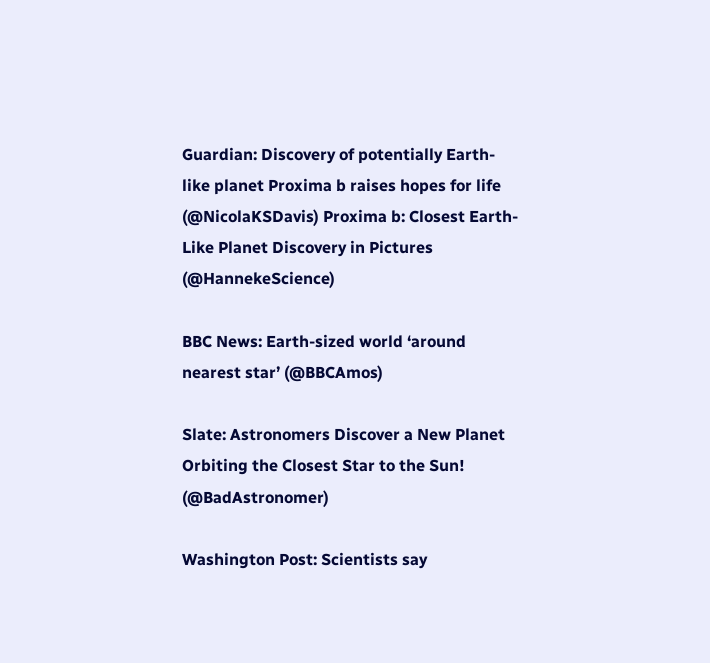Guardian: Discovery of potentially Earth-like planet Proxima b raises hopes for life (@NicolaKSDavis) Proxima b: Closest Earth-Like Planet Discovery in Pictures (@HannekeScience)

BBC News: Earth-sized world ‘around nearest star’ (@BBCAmos)

Slate: Astronomers Discover a New Planet Orbiting the Closest Star to the Sun! (@BadAstronomer)

Washington Post: Scientists say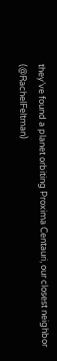they’ve found a planet orbiting Proxima Centauri, our closest neighbor (@RachelFeltman)